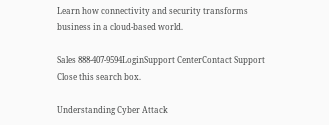Learn how connectivity and security transforms business in a cloud-based world.

Sales 888-407-9594LoginSupport CenterContact Support
Close this search box.

Understanding Cyber Attack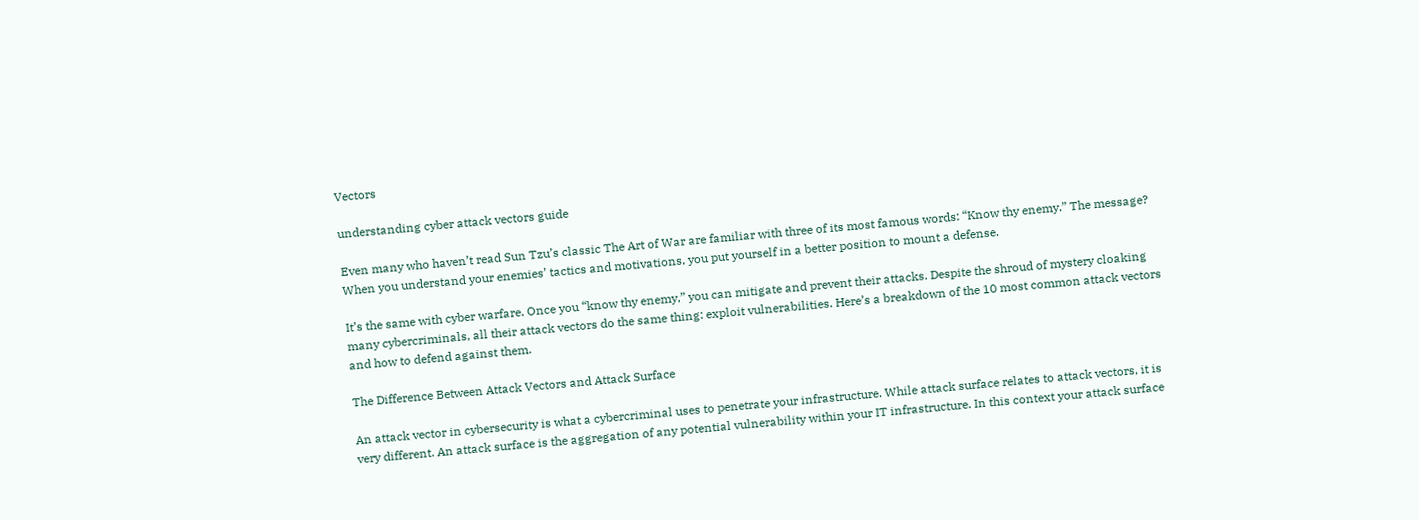Vectors

understanding cyber attack vectors guide

Even many who haven’t read Sun Tzu’s classic The Art of War are familiar with three of its most famous words: “Know thy enemy.” The message? When you understand your enemies’ tactics and motivations, you put yourself in a better position to mount a defense.

It’s the same with cyber warfare. Once you “know thy enemy,” you can mitigate and prevent their attacks. Despite the shroud of mystery cloaking many cybercriminals, all their attack vectors do the same thing: exploit vulnerabilities. Here’s a breakdown of the 10 most common attack vectors and how to defend against them.

The Difference Between Attack Vectors and Attack Surface

An attack vector in cybersecurity is what a cybercriminal uses to penetrate your infrastructure. While attack surface relates to attack vectors, it is very different. An attack surface is the aggregation of any potential vulnerability within your IT infrastructure. In this context your attack surface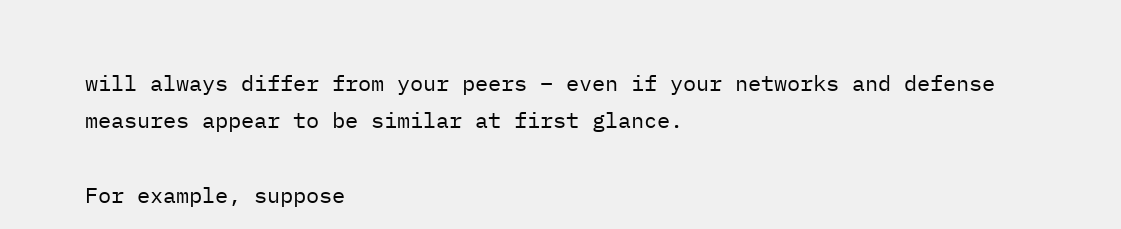will always differ from your peers – even if your networks and defense measures appear to be similar at first glance.

For example, suppose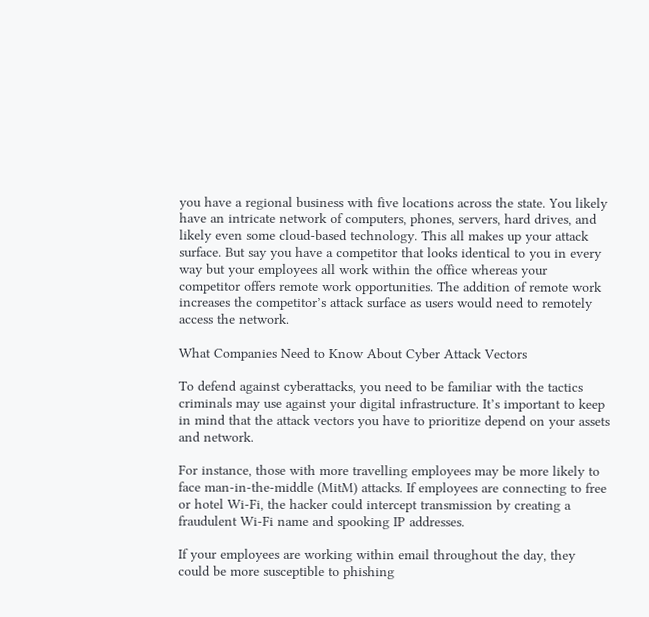you have a regional business with five locations across the state. You likely have an intricate network of computers, phones, servers, hard drives, and likely even some cloud-based technology. This all makes up your attack surface. But say you have a competitor that looks identical to you in every way but your employees all work within the office whereas your competitor offers remote work opportunities. The addition of remote work increases the competitor’s attack surface as users would need to remotely access the network.

What Companies Need to Know About Cyber Attack Vectors

To defend against cyberattacks, you need to be familiar with the tactics criminals may use against your digital infrastructure. It’s important to keep in mind that the attack vectors you have to prioritize depend on your assets and network.

For instance, those with more travelling employees may be more likely to face man-in-the-middle (MitM) attacks. If employees are connecting to free or hotel Wi-Fi, the hacker could intercept transmission by creating a fraudulent Wi-Fi name and spooking IP addresses.

If your employees are working within email throughout the day, they could be more susceptible to phishing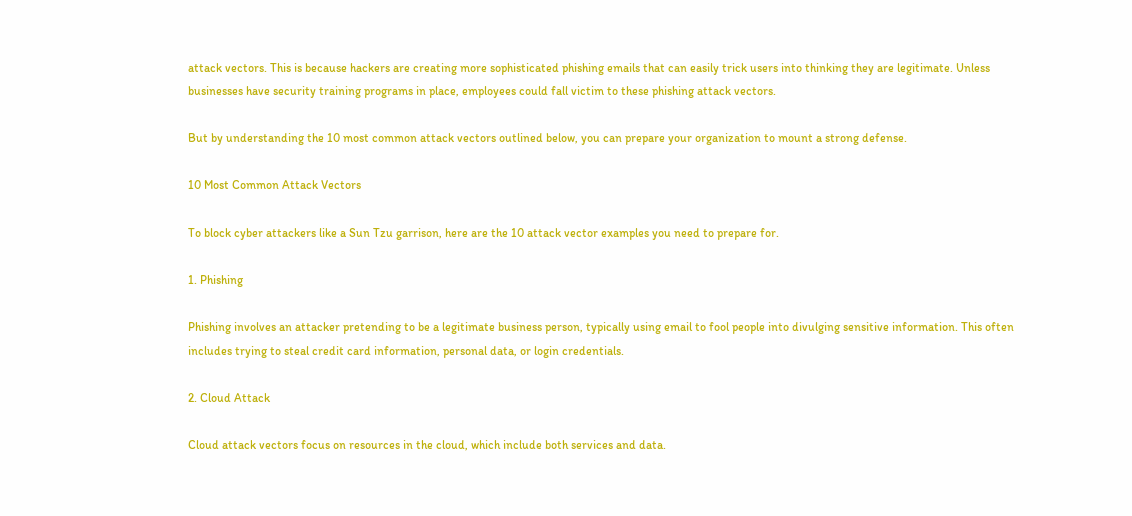attack vectors. This is because hackers are creating more sophisticated phishing emails that can easily trick users into thinking they are legitimate. Unless businesses have security training programs in place, employees could fall victim to these phishing attack vectors.

But by understanding the 10 most common attack vectors outlined below, you can prepare your organization to mount a strong defense.

10 Most Common Attack Vectors

To block cyber attackers like a Sun Tzu garrison, here are the 10 attack vector examples you need to prepare for.

1. Phishing

Phishing involves an attacker pretending to be a legitimate business person, typically using email to fool people into divulging sensitive information. This often includes trying to steal credit card information, personal data, or login credentials.

2. Cloud Attack

Cloud attack vectors focus on resources in the cloud, which include both services and data.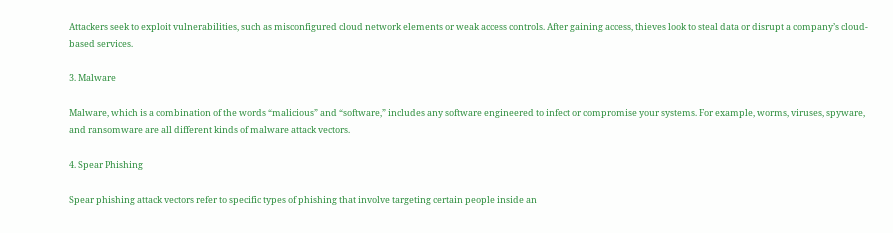Attackers seek to exploit vulnerabilities, such as misconfigured cloud network elements or weak access controls. After gaining access, thieves look to steal data or disrupt a company’s cloud-based services.

3. Malware

Malware, which is a combination of the words “malicious” and “software,” includes any software engineered to infect or compromise your systems. For example, worms, viruses, spyware, and ransomware are all different kinds of malware attack vectors.

4. Spear Phishing

Spear phishing attack vectors refer to specific types of phishing that involve targeting certain people inside an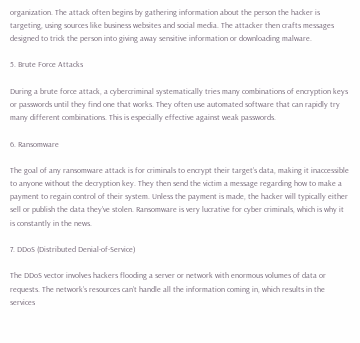organization. The attack often begins by gathering information about the person the hacker is targeting, using sources like business websites and social media. The attacker then crafts messages designed to trick the person into giving away sensitive information or downloading malware.

5. Brute Force Attacks

During a brute force attack, a cybercriminal systematically tries many combinations of encryption keys or passwords until they find one that works. They often use automated software that can rapidly try many different combinations. This is especially effective against weak passwords.

6. Ransomware

The goal of any ransomware attack is for criminals to encrypt their target’s data, making it inaccessible to anyone without the decryption key. They then send the victim a message regarding how to make a payment to regain control of their system. Unless the payment is made, the hacker will typically either sell or publish the data they’ve stolen. Ransomware is very lucrative for cyber criminals, which is why it is constantly in the news.

7. DDoS (Distributed Denial-of-Service)

The DDoS vector involves hackers flooding a server or network with enormous volumes of data or requests. The network’s resources can’t handle all the information coming in, which results in the services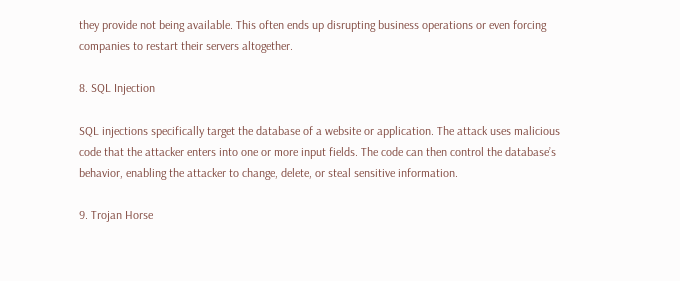they provide not being available. This often ends up disrupting business operations or even forcing companies to restart their servers altogether.

8. SQL Injection

SQL injections specifically target the database of a website or application. The attack uses malicious code that the attacker enters into one or more input fields. The code can then control the database’s behavior, enabling the attacker to change, delete, or steal sensitive information.

9. Trojan Horse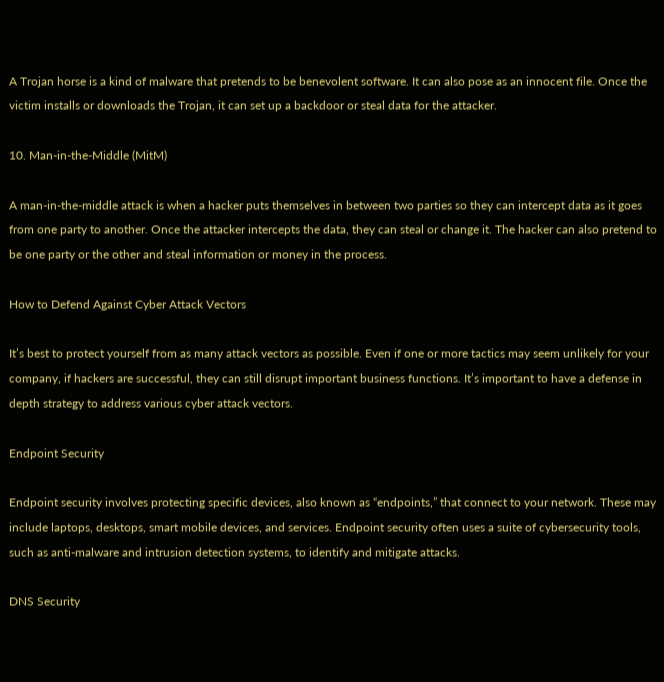A Trojan horse is a kind of malware that pretends to be benevolent software. It can also pose as an innocent file. Once the victim installs or downloads the Trojan, it can set up a backdoor or steal data for the attacker.

10. Man-in-the-Middle (MitM)

A man-in-the-middle attack is when a hacker puts themselves in between two parties so they can intercept data as it goes from one party to another. Once the attacker intercepts the data, they can steal or change it. The hacker can also pretend to be one party or the other and steal information or money in the process.

How to Defend Against Cyber Attack Vectors

It’s best to protect yourself from as many attack vectors as possible. Even if one or more tactics may seem unlikely for your company, if hackers are successful, they can still disrupt important business functions. It’s important to have a defense in depth strategy to address various cyber attack vectors.

Endpoint Security

Endpoint security involves protecting specific devices, also known as “endpoints,” that connect to your network. These may include laptops, desktops, smart mobile devices, and services. Endpoint security often uses a suite of cybersecurity tools, such as anti-malware and intrusion detection systems, to identify and mitigate attacks.

DNS Security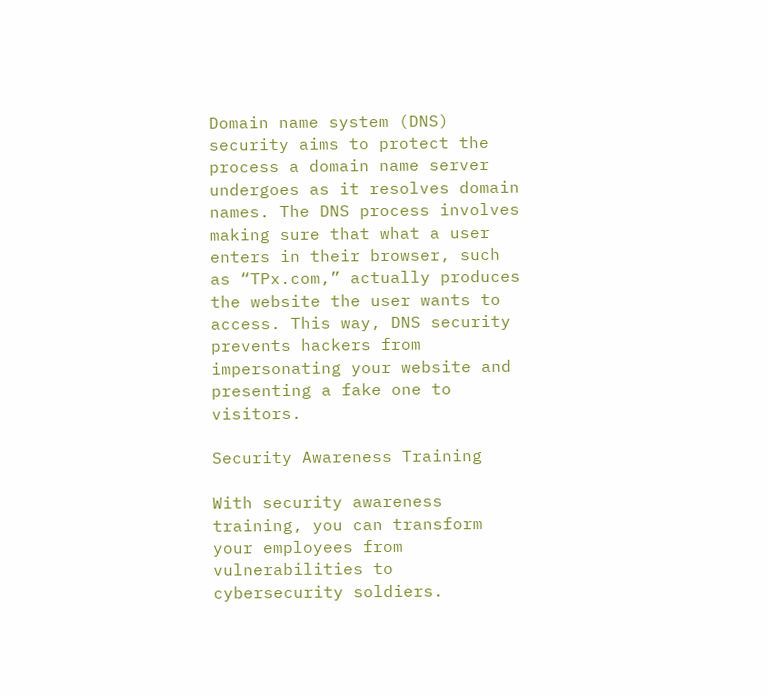Domain name system (DNS) security aims to protect the process a domain name server undergoes as it resolves domain names. The DNS process involves making sure that what a user enters in their browser, such as “TPx.com,” actually produces the website the user wants to access. This way, DNS security prevents hackers from impersonating your website and presenting a fake one to visitors.

Security Awareness Training

With security awareness training, you can transform your employees from vulnerabilities to cybersecurity soldiers.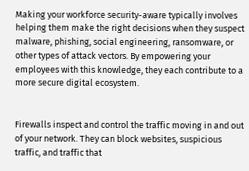Making your workforce security-aware typically involves helping them make the right decisions when they suspect malware, phishing, social engineering, ransomware, or other types of attack vectors. By empowering your employees with this knowledge, they each contribute to a more secure digital ecosystem.


Firewalls inspect and control the traffic moving in and out of your network. They can block websites, suspicious traffic, and traffic that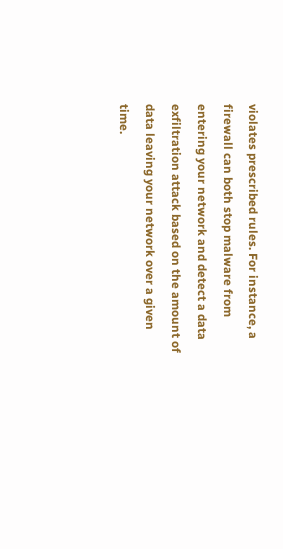violates prescribed rules. For instance, a firewall can both stop malware from entering your network and detect a data exfiltration attack based on the amount of data leaving your network over a given time.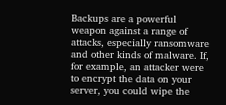Backups are a powerful weapon against a range of attacks, especially ransomware and other kinds of malware. If, for example, an attacker were to encrypt the data on your server, you could wipe the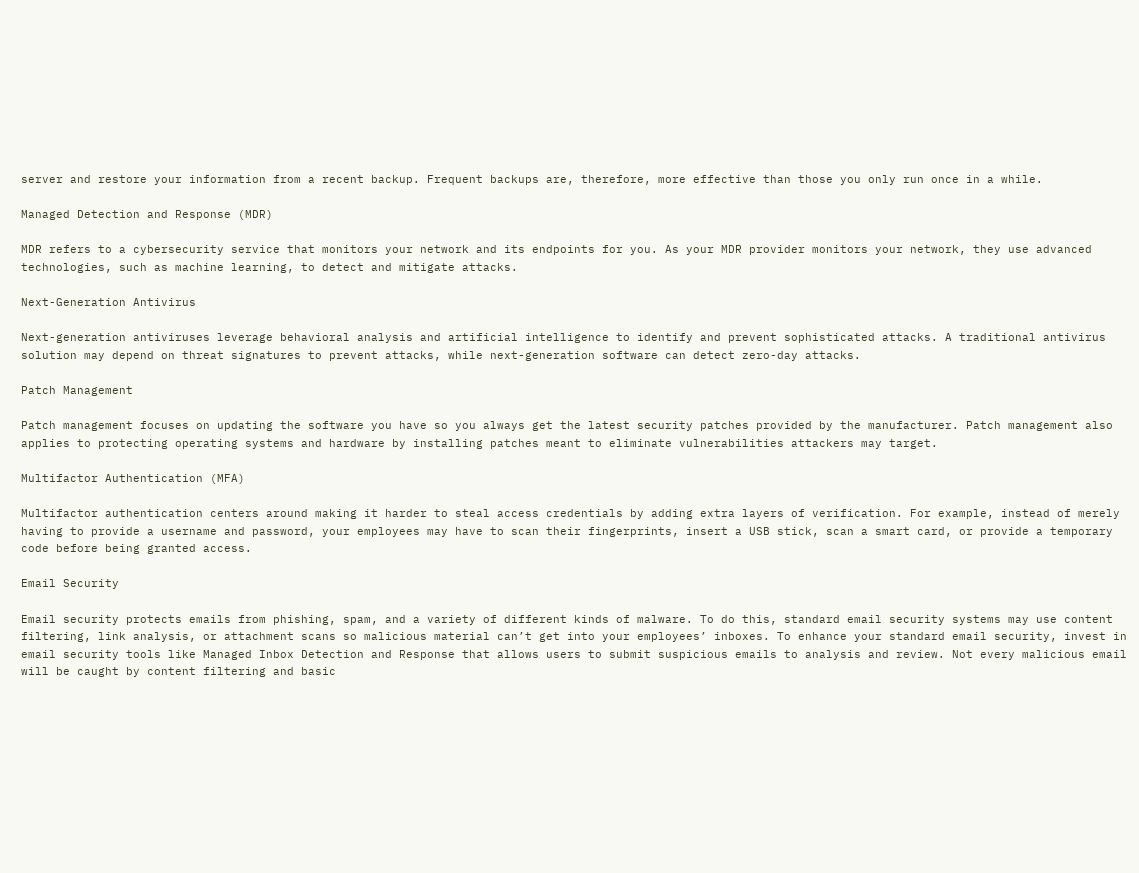server and restore your information from a recent backup. Frequent backups are, therefore, more effective than those you only run once in a while.

Managed Detection and Response (MDR)

MDR refers to a cybersecurity service that monitors your network and its endpoints for you. As your MDR provider monitors your network, they use advanced technologies, such as machine learning, to detect and mitigate attacks.

Next-Generation Antivirus

Next-generation antiviruses leverage behavioral analysis and artificial intelligence to identify and prevent sophisticated attacks. A traditional antivirus solution may depend on threat signatures to prevent attacks, while next-generation software can detect zero-day attacks.

Patch Management

Patch management focuses on updating the software you have so you always get the latest security patches provided by the manufacturer. Patch management also applies to protecting operating systems and hardware by installing patches meant to eliminate vulnerabilities attackers may target.

Multifactor Authentication (MFA)

Multifactor authentication centers around making it harder to steal access credentials by adding extra layers of verification. For example, instead of merely having to provide a username and password, your employees may have to scan their fingerprints, insert a USB stick, scan a smart card, or provide a temporary code before being granted access.

Email Security

Email security protects emails from phishing, spam, and a variety of different kinds of malware. To do this, standard email security systems may use content filtering, link analysis, or attachment scans so malicious material can’t get into your employees’ inboxes. To enhance your standard email security, invest in email security tools like Managed Inbox Detection and Response that allows users to submit suspicious emails to analysis and review. Not every malicious email will be caught by content filtering and basic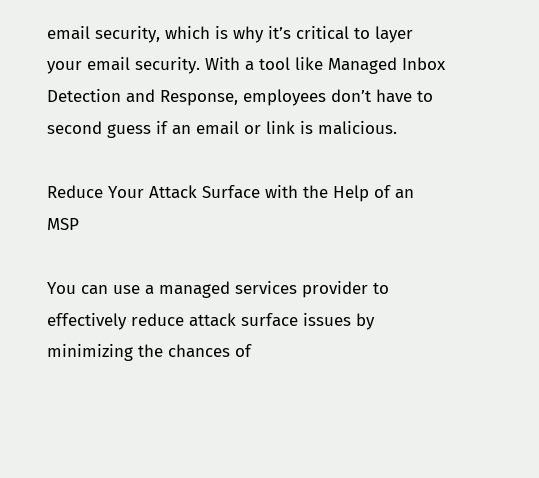email security, which is why it’s critical to layer your email security. With a tool like Managed Inbox Detection and Response, employees don’t have to second guess if an email or link is malicious.

Reduce Your Attack Surface with the Help of an MSP

You can use a managed services provider to effectively reduce attack surface issues by minimizing the chances of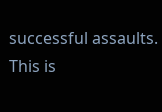successful assaults. This is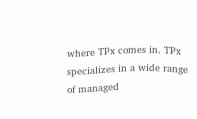where TPx comes in. TPx specializes in a wide range of managed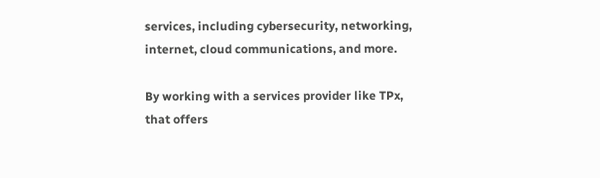services, including cybersecurity, networking, internet, cloud communications, and more.

By working with a services provider like TPx, that offers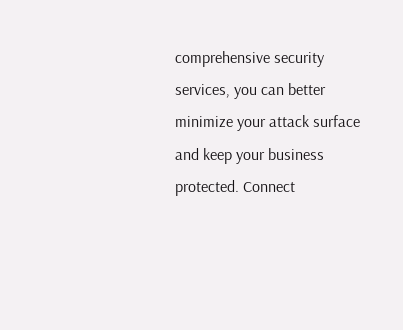comprehensive security services, you can better minimize your attack surface and keep your business protected. Connect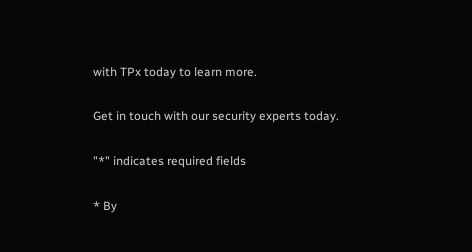with TPx today to learn more.

Get in touch with our security experts today.

"*" indicates required fields

* By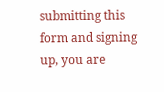submitting this form and signing up, you are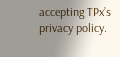accepting TPx’s privacy policy.